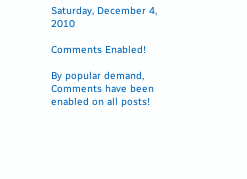Saturday, December 4, 2010

Comments Enabled!

By popular demand, Comments have been enabled on all posts!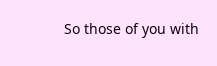So those of you with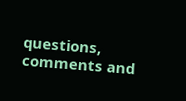questions, comments and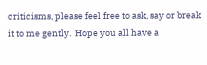criticisms, please feel free to ask, say or break it to me gently.  Hope you all have a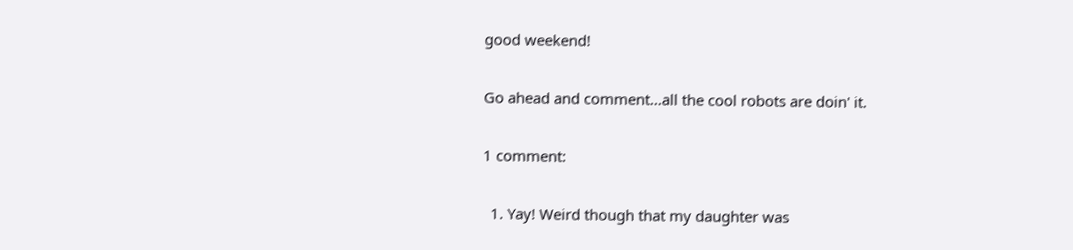good weekend!

Go ahead and comment...all the cool robots are doin' it.

1 comment:

  1. Yay! Weird though that my daughter was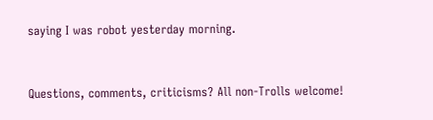saying I was robot yesterday morning.


Questions, comments, criticisms? All non-Trolls welcome!